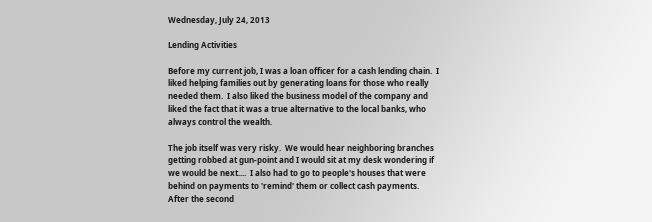Wednesday, July 24, 2013

Lending Activities

Before my current job, I was a loan officer for a cash lending chain.  I liked helping families out by generating loans for those who really needed them.  I also liked the business model of the company and liked the fact that it was a true alternative to the local banks, who always control the wealth.

The job itself was very risky.  We would hear neighboring branches getting robbed at gun-point and I would sit at my desk wondering if we would be next....  I also had to go to people's houses that were behind on payments to 'remind' them or collect cash payments.  After the second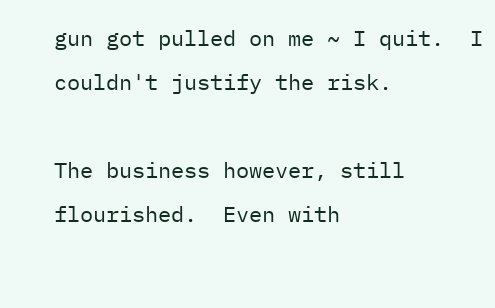gun got pulled on me ~ I quit.  I couldn't justify the risk.

The business however, still flourished.  Even with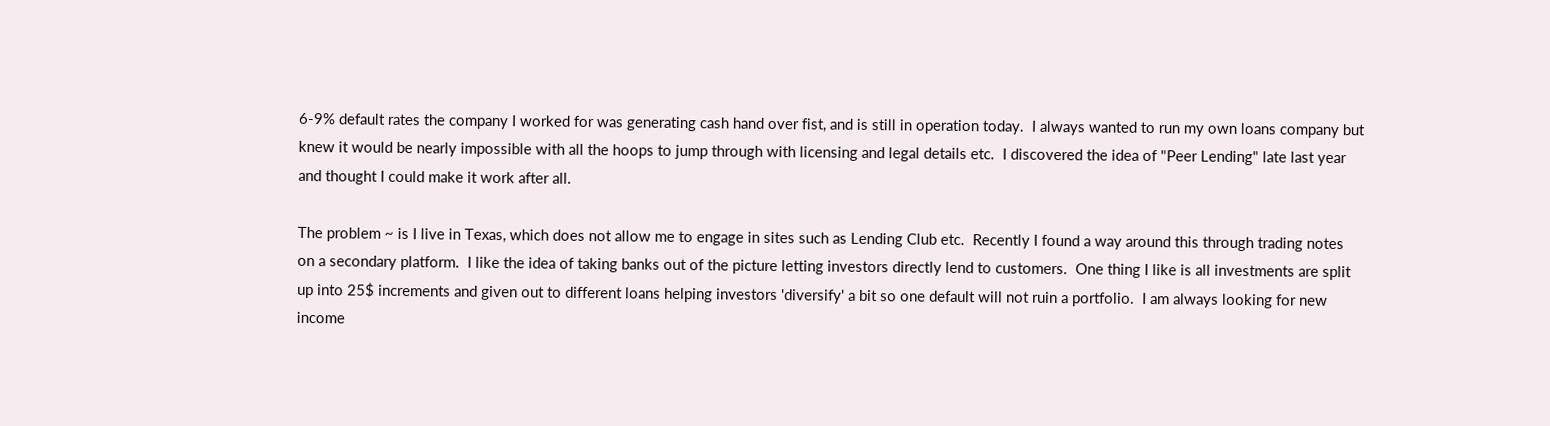6-9% default rates the company I worked for was generating cash hand over fist, and is still in operation today.  I always wanted to run my own loans company but knew it would be nearly impossible with all the hoops to jump through with licensing and legal details etc.  I discovered the idea of "Peer Lending" late last year and thought I could make it work after all.

The problem ~ is I live in Texas, which does not allow me to engage in sites such as Lending Club etc.  Recently I found a way around this through trading notes on a secondary platform.  I like the idea of taking banks out of the picture letting investors directly lend to customers.  One thing I like is all investments are split up into 25$ increments and given out to different loans helping investors 'diversify' a bit so one default will not ruin a portfolio.  I am always looking for new income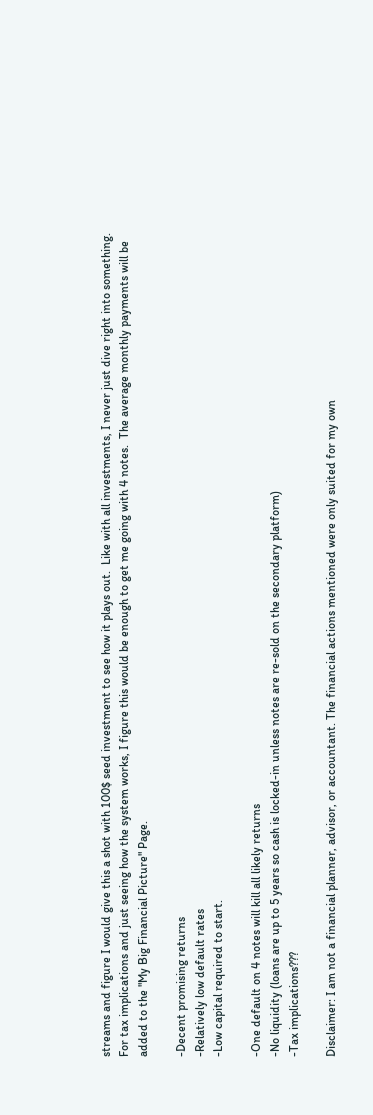streams and figure I would give this a shot with 100$ seed investment to see how it plays out.  Like with all investments, I never just dive right into something.  For tax implications and just seeing how the system works, I figure this would be enough to get me going with 4 notes.  The average monthly payments will be added to the "My Big Financial Picture" Page.

-Decent promising returns
-Relatively low default rates
-Low capital required to start.

-One default on 4 notes will kill all likely returns
-No liquidity (loans are up to 5 years so cash is locked-in unless notes are re-sold on the secondary platform)
-Tax implications???

Disclaimer: I am not a financial planner, advisor, or accountant. The financial actions mentioned were only suited for my own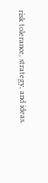risk tolerance, strategy, and ideas.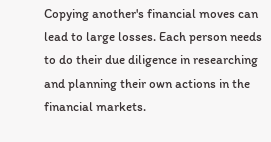Copying another's financial moves can lead to large losses. Each person needs to do their due diligence in researching and planning their own actions in the financial markets.